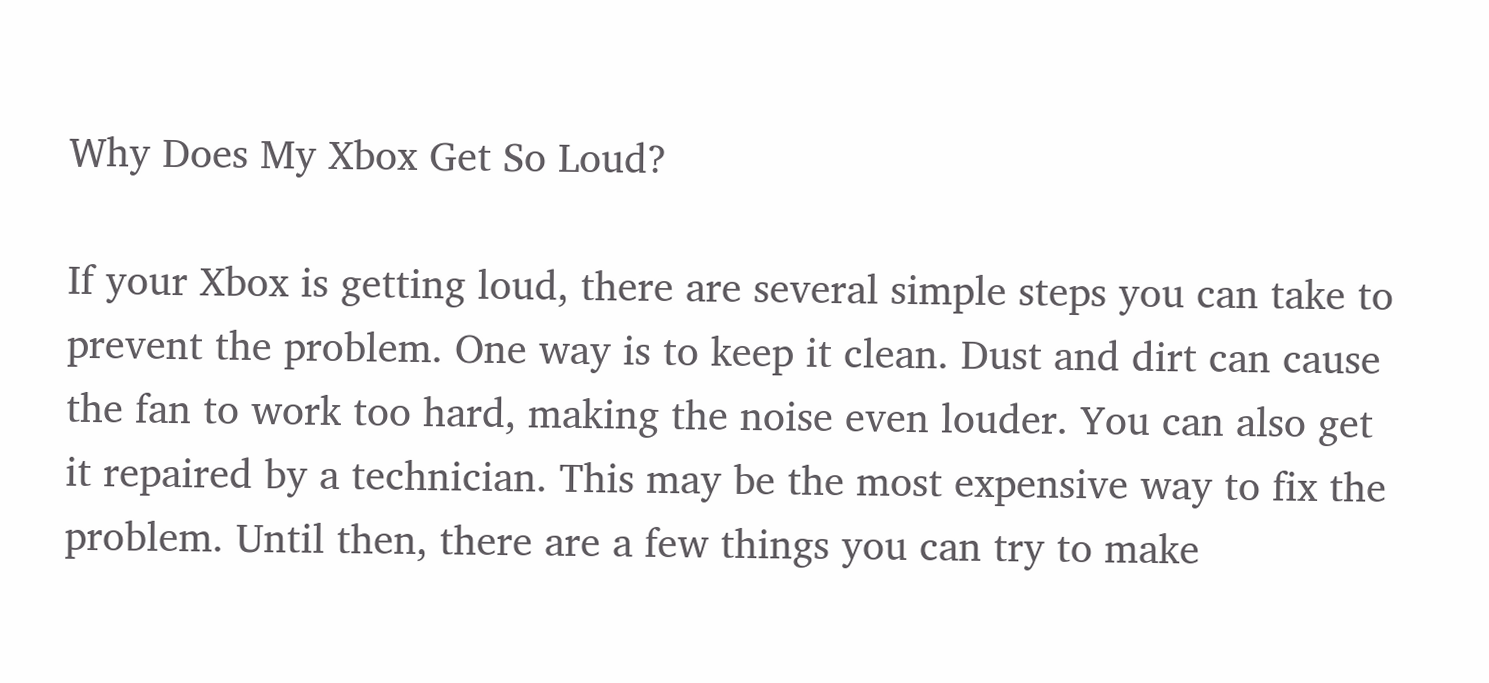Why Does My Xbox Get So Loud?

If your Xbox is getting loud, there are several simple steps you can take to prevent the problem. One way is to keep it clean. Dust and dirt can cause the fan to work too hard, making the noise even louder. You can also get it repaired by a technician. This may be the most expensive way to fix the problem. Until then, there are a few things you can try to make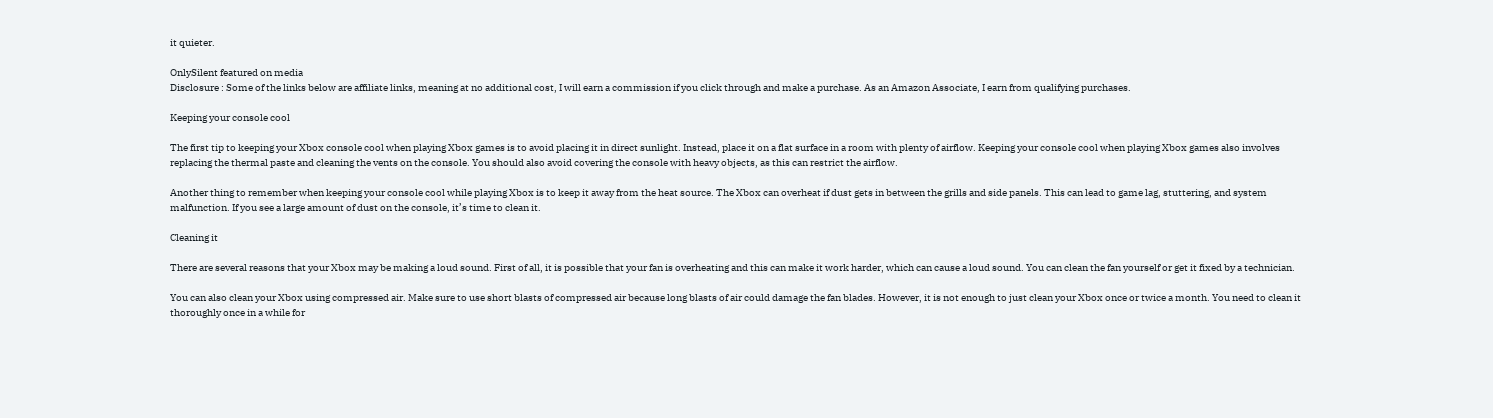it quieter.

OnlySilent featured on media
Disclosure : Some of the links below are affiliate links, meaning at no additional cost, I will earn a commission if you click through and make a purchase. As an Amazon Associate, I earn from qualifying purchases.

Keeping your console cool

The first tip to keeping your Xbox console cool when playing Xbox games is to avoid placing it in direct sunlight. Instead, place it on a flat surface in a room with plenty of airflow. Keeping your console cool when playing Xbox games also involves replacing the thermal paste and cleaning the vents on the console. You should also avoid covering the console with heavy objects, as this can restrict the airflow.

Another thing to remember when keeping your console cool while playing Xbox is to keep it away from the heat source. The Xbox can overheat if dust gets in between the grills and side panels. This can lead to game lag, stuttering, and system malfunction. If you see a large amount of dust on the console, it’s time to clean it.

Cleaning it

There are several reasons that your Xbox may be making a loud sound. First of all, it is possible that your fan is overheating and this can make it work harder, which can cause a loud sound. You can clean the fan yourself or get it fixed by a technician.

You can also clean your Xbox using compressed air. Make sure to use short blasts of compressed air because long blasts of air could damage the fan blades. However, it is not enough to just clean your Xbox once or twice a month. You need to clean it thoroughly once in a while for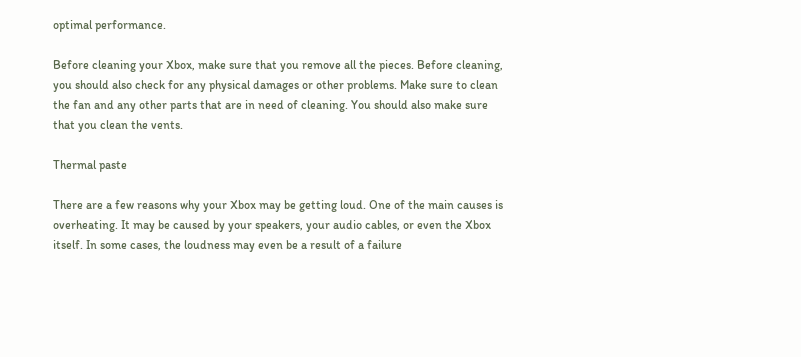optimal performance.

Before cleaning your Xbox, make sure that you remove all the pieces. Before cleaning, you should also check for any physical damages or other problems. Make sure to clean the fan and any other parts that are in need of cleaning. You should also make sure that you clean the vents.

Thermal paste

There are a few reasons why your Xbox may be getting loud. One of the main causes is overheating. It may be caused by your speakers, your audio cables, or even the Xbox itself. In some cases, the loudness may even be a result of a failure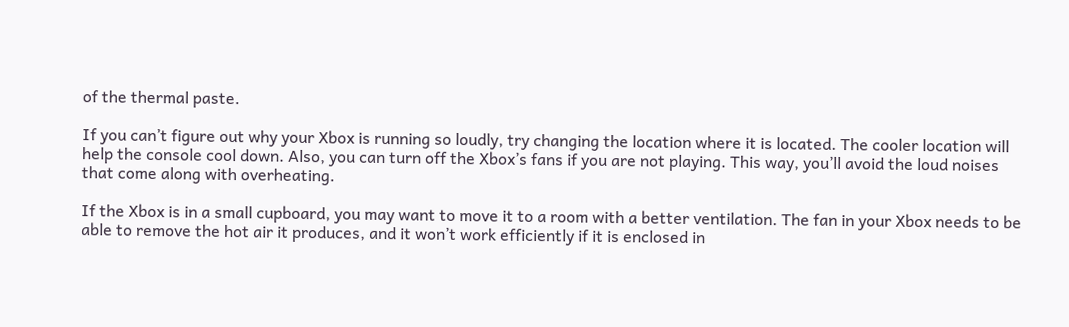of the thermal paste.

If you can’t figure out why your Xbox is running so loudly, try changing the location where it is located. The cooler location will help the console cool down. Also, you can turn off the Xbox’s fans if you are not playing. This way, you’ll avoid the loud noises that come along with overheating.

If the Xbox is in a small cupboard, you may want to move it to a room with a better ventilation. The fan in your Xbox needs to be able to remove the hot air it produces, and it won’t work efficiently if it is enclosed in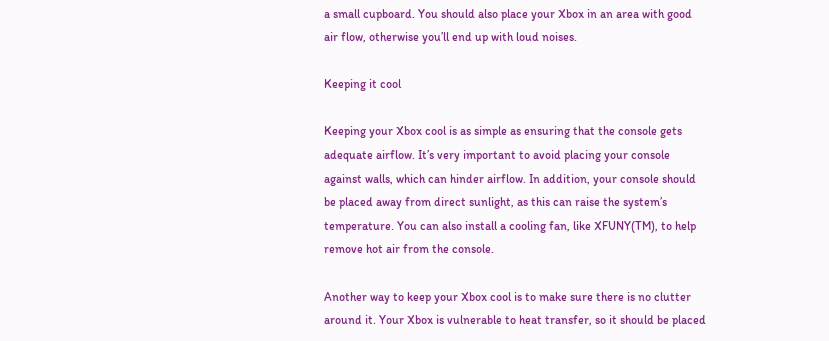a small cupboard. You should also place your Xbox in an area with good air flow, otherwise you’ll end up with loud noises.

Keeping it cool

Keeping your Xbox cool is as simple as ensuring that the console gets adequate airflow. It’s very important to avoid placing your console against walls, which can hinder airflow. In addition, your console should be placed away from direct sunlight, as this can raise the system’s temperature. You can also install a cooling fan, like XFUNY(TM), to help remove hot air from the console.

Another way to keep your Xbox cool is to make sure there is no clutter around it. Your Xbox is vulnerable to heat transfer, so it should be placed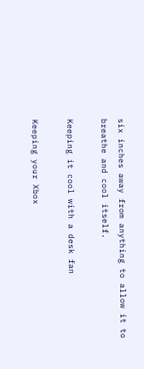six inches away from anything to allow it to breathe and cool itself.

Keeping it cool with a desk fan

Keeping your Xbox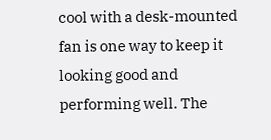cool with a desk-mounted fan is one way to keep it looking good and performing well. The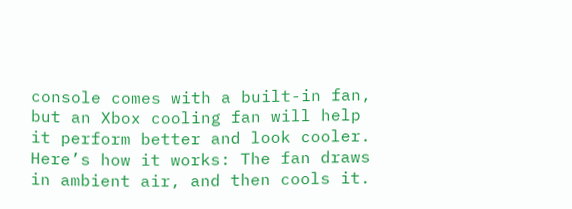console comes with a built-in fan, but an Xbox cooling fan will help it perform better and look cooler. Here’s how it works: The fan draws in ambient air, and then cools it.